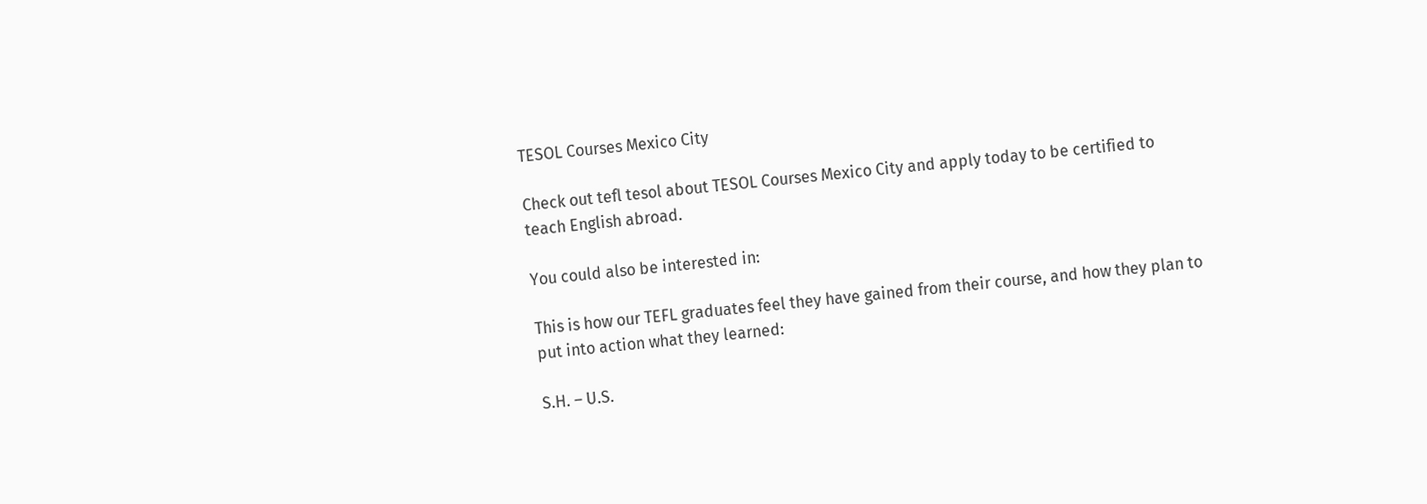TESOL Courses Mexico City

Check out tefl tesol about TESOL Courses Mexico City and apply today to be certified to teach English abroad.

You could also be interested in:

This is how our TEFL graduates feel they have gained from their course, and how they plan to put into action what they learned:

S.H. – U.S.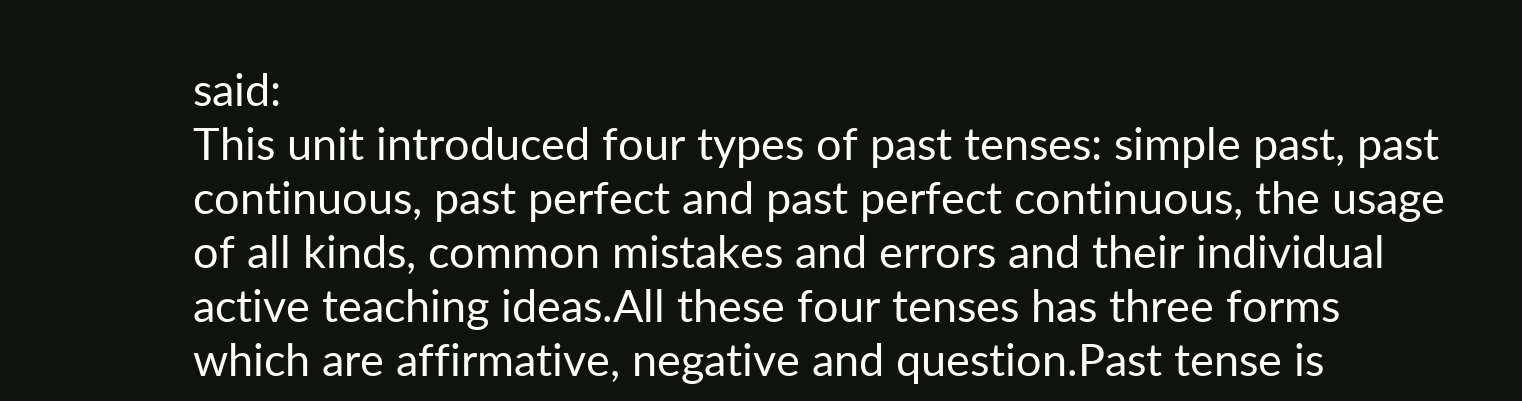said:
This unit introduced four types of past tenses: simple past, past continuous, past perfect and past perfect continuous, the usage of all kinds, common mistakes and errors and their individual active teaching ideas.All these four tenses has three forms which are affirmative, negative and question.Past tense is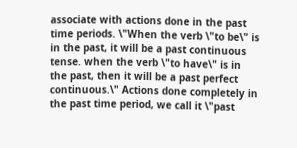associate with actions done in the past time periods. \"When the verb \"to be\" is in the past, it will be a past continuous tense. when the verb \"to have\" is in the past, then it will be a past perfect continuous.\" Actions done completely in the past time period, we call it \"past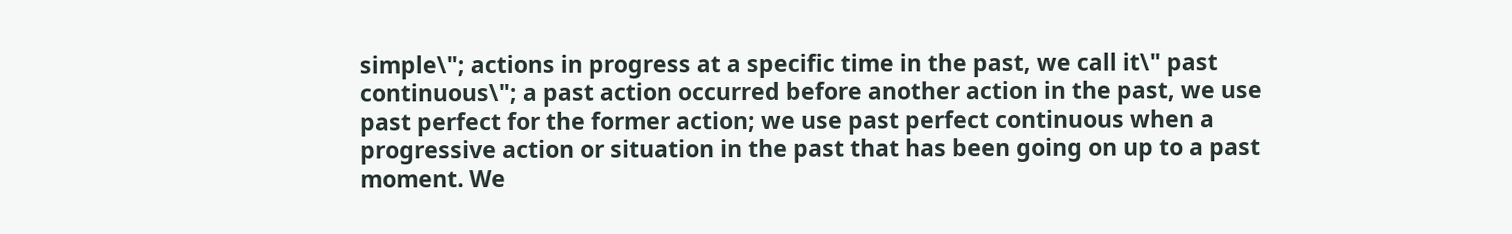simple\"; actions in progress at a specific time in the past, we call it\" past continuous\"; a past action occurred before another action in the past, we use past perfect for the former action; we use past perfect continuous when a progressive action or situation in the past that has been going on up to a past moment. We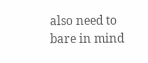also need to bare in mind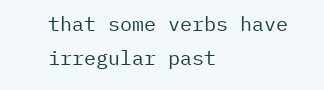that some verbs have irregular past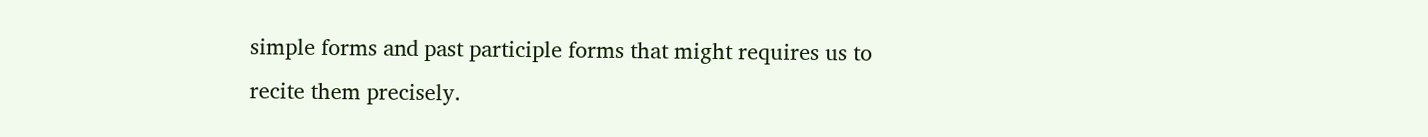simple forms and past participle forms that might requires us to recite them precisely.